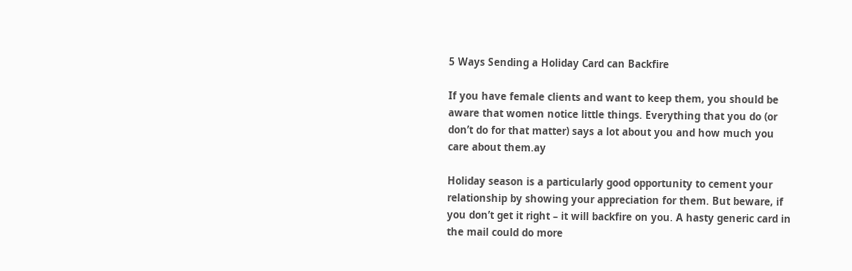5 Ways Sending a Holiday Card can Backfire

If you have female clients and want to keep them, you should be aware that women notice little things. Everything that you do (or don’t do for that matter) says a lot about you and how much you care about them.ay

Holiday season is a particularly good opportunity to cement your relationship by showing your appreciation for them. But beware, if you don’t get it right – it will backfire on you. A hasty generic card in the mail could do more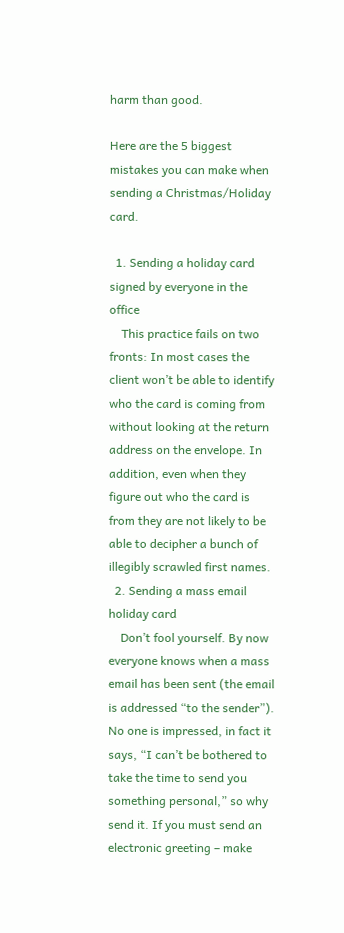harm than good.

Here are the 5 biggest mistakes you can make when sending a Christmas/Holiday card.

  1. Sending a holiday card signed by everyone in the office
    This practice fails on two fronts: In most cases the client won’t be able to identify who the card is coming from without looking at the return address on the envelope. In addition, even when they figure out who the card is from they are not likely to be able to decipher a bunch of illegibly scrawled first names.
  2. Sending a mass email holiday card
    Don’t fool yourself. By now everyone knows when a mass email has been sent (the email is addressed “to the sender”). No one is impressed, in fact it says, “I can’t be bothered to take the time to send you something personal,” so why send it. If you must send an electronic greeting – make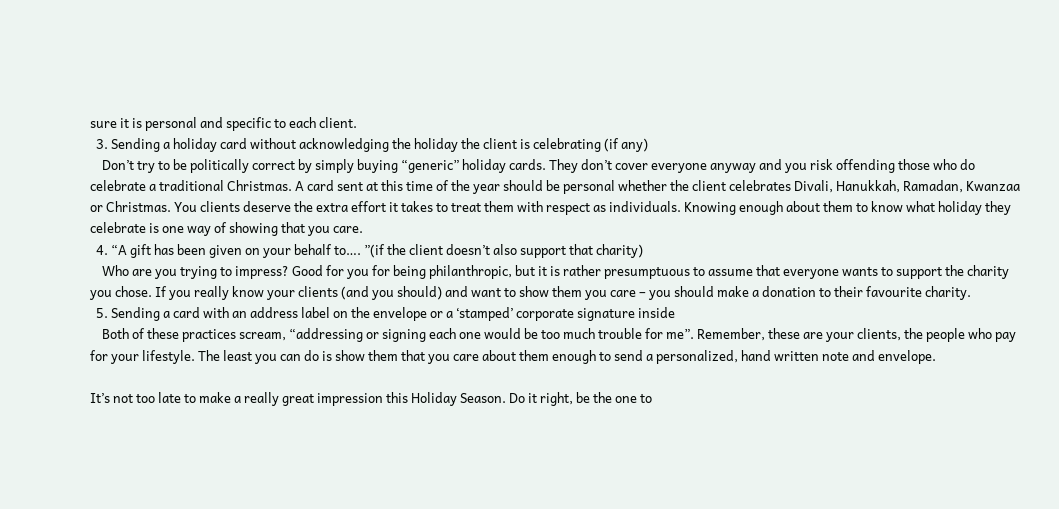sure it is personal and specific to each client.
  3. Sending a holiday card without acknowledging the holiday the client is celebrating (if any)
    Don’t try to be politically correct by simply buying “generic” holiday cards. They don’t cover everyone anyway and you risk offending those who do celebrate a traditional Christmas. A card sent at this time of the year should be personal whether the client celebrates Divali, Hanukkah, Ramadan, Kwanzaa or Christmas. You clients deserve the extra effort it takes to treat them with respect as individuals. Knowing enough about them to know what holiday they celebrate is one way of showing that you care.
  4. “A gift has been given on your behalf to…. ”(if the client doesn’t also support that charity)
    Who are you trying to impress? Good for you for being philanthropic, but it is rather presumptuous to assume that everyone wants to support the charity you chose. If you really know your clients (and you should) and want to show them you care – you should make a donation to their favourite charity.
  5. Sending a card with an address label on the envelope or a ‘stamped’ corporate signature inside
    Both of these practices scream, “addressing or signing each one would be too much trouble for me”. Remember, these are your clients, the people who pay for your lifestyle. The least you can do is show them that you care about them enough to send a personalized, hand written note and envelope.

It’s not too late to make a really great impression this Holiday Season. Do it right, be the one to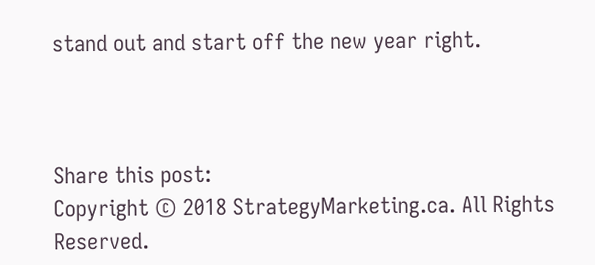stand out and start off the new year right.



Share this post:
Copyright © 2018 StrategyMarketing.ca. All Rights Reserved.